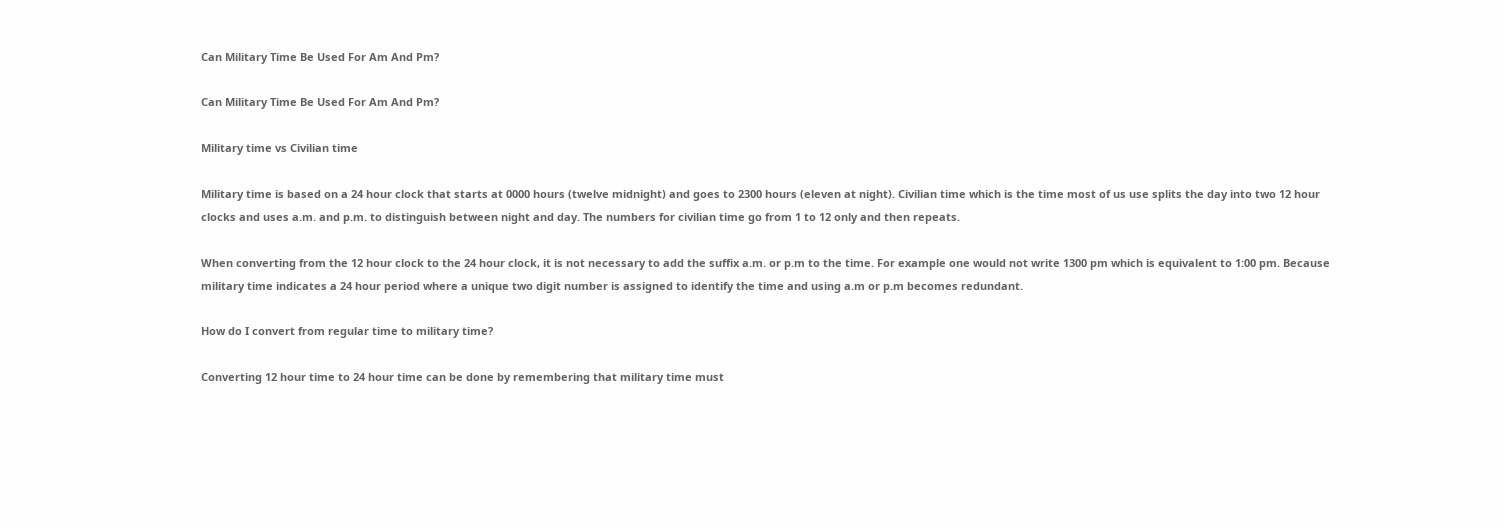Can Military Time Be Used For Am And Pm?

Can Military Time Be Used For Am And Pm?

Military time vs Civilian time

Military time is based on a 24 hour clock that starts at 0000 hours (twelve midnight) and goes to 2300 hours (eleven at night). Civilian time which is the time most of us use splits the day into two 12 hour clocks and uses a.m. and p.m. to distinguish between night and day. The numbers for civilian time go from 1 to 12 only and then repeats.

When converting from the 12 hour clock to the 24 hour clock, it is not necessary to add the suffix a.m. or p.m to the time. For example one would not write 1300 pm which is equivalent to 1:00 pm. Because military time indicates a 24 hour period where a unique two digit number is assigned to identify the time and using a.m or p.m becomes redundant.

How do I convert from regular time to military time?

Converting 12 hour time to 24 hour time can be done by remembering that military time must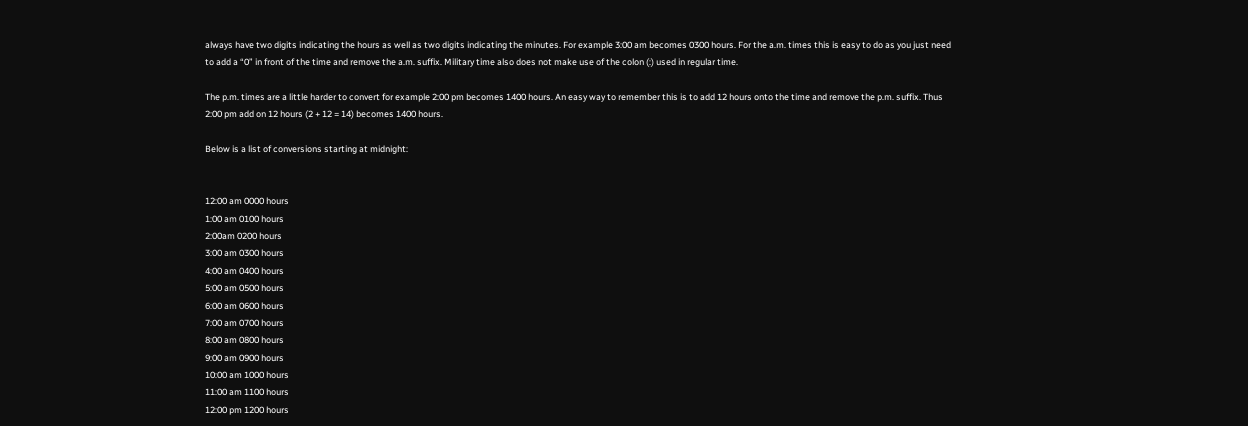always have two digits indicating the hours as well as two digits indicating the minutes. For example 3:00 am becomes 0300 hours. For the a.m. times this is easy to do as you just need to add a “0” in front of the time and remove the a.m. suffix. Military time also does not make use of the colon (:) used in regular time.

The p.m. times are a little harder to convert for example 2:00 pm becomes 1400 hours. An easy way to remember this is to add 12 hours onto the time and remove the p.m. suffix. Thus 2:00 pm add on 12 hours (2 + 12 = 14) becomes 1400 hours.

Below is a list of conversions starting at midnight:


12:00 am 0000 hours
1:00 am 0100 hours
2:00am 0200 hours
3:00 am 0300 hours
4:00 am 0400 hours
5:00 am 0500 hours
6:00 am 0600 hours
7:00 am 0700 hours
8:00 am 0800 hours
9:00 am 0900 hours
10:00 am 1000 hours
11:00 am 1100 hours
12:00 pm 1200 hours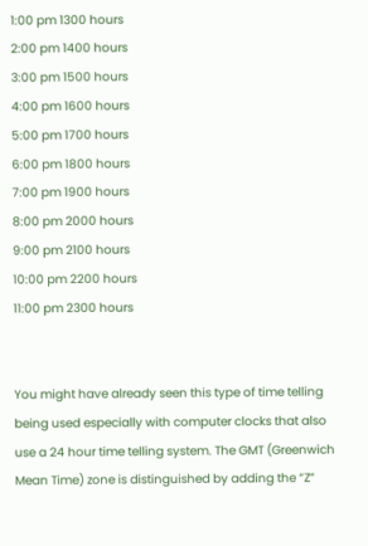1:00 pm 1300 hours
2:00 pm 1400 hours
3:00 pm 1500 hours
4:00 pm 1600 hours
5:00 pm 1700 hours
6:00 pm 1800 hours
7:00 pm 1900 hours
8:00 pm 2000 hours
9:00 pm 2100 hours
10:00 pm 2200 hours
11:00 pm 2300 hours


You might have already seen this type of time telling being used especially with computer clocks that also use a 24 hour time telling system. The GMT (Greenwich Mean Time) zone is distinguished by adding the “Z”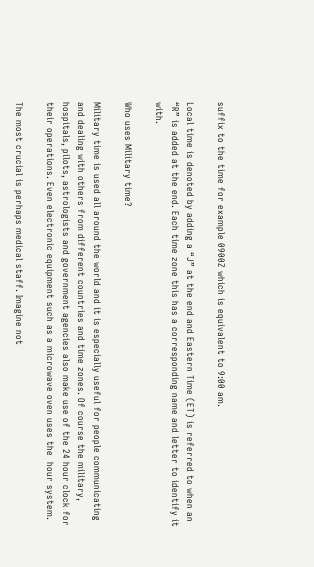suffix to the time for example 0900Z which is equivalent to 9:00 am.

Local time is denoted by adding a “J” at the end and Eastern Time (ET) is referred to when an “R” is added at the end. Each time zone this has a corresponding name and letter to identify it with.

Who uses Military time?

Military time is used all around the world and it is especially useful for people communicating and dealing with others from different countries and time zones. Of course the military, hospitals, pilots, astrologists and government agencies also make use of the 24 hour clock for their operations. Even electronic equipment such as a microwave oven uses the  hour system.

The most crucial is perhaps medical staff. Imagine not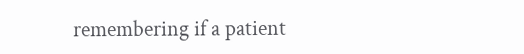remembering if a patient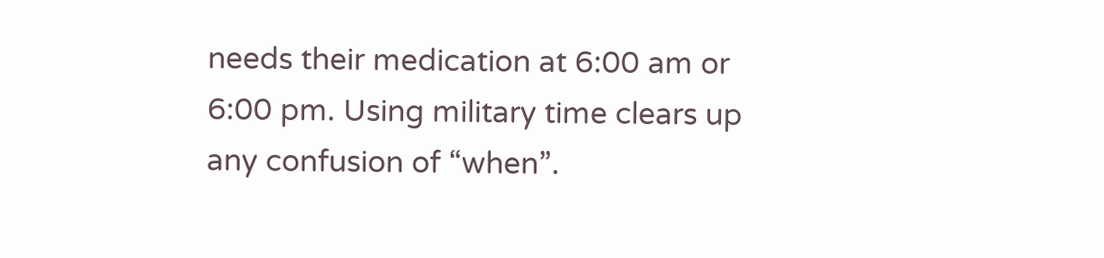needs their medication at 6:00 am or 6:00 pm. Using military time clears up any confusion of “when”.